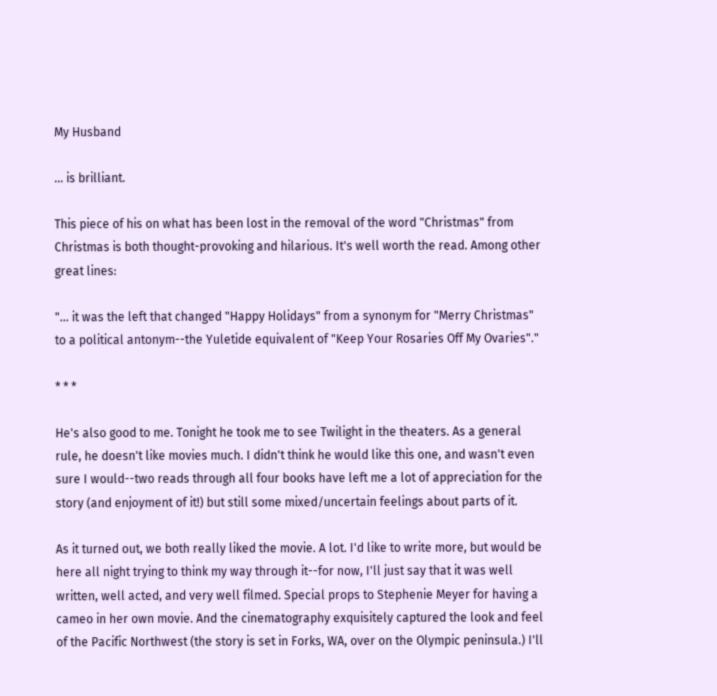My Husband

... is brilliant.

This piece of his on what has been lost in the removal of the word "Christmas" from Christmas is both thought-provoking and hilarious. It's well worth the read. Among other great lines:

"... it was the left that changed "Happy Holidays" from a synonym for "Merry Christmas" to a political antonym--the Yuletide equivalent of "Keep Your Rosaries Off My Ovaries"."

* * *

He's also good to me. Tonight he took me to see Twilight in the theaters. As a general rule, he doesn't like movies much. I didn't think he would like this one, and wasn't even sure I would--two reads through all four books have left me a lot of appreciation for the story (and enjoyment of it!) but still some mixed/uncertain feelings about parts of it.

As it turned out, we both really liked the movie. A lot. I'd like to write more, but would be here all night trying to think my way through it--for now, I'll just say that it was well written, well acted, and very well filmed. Special props to Stephenie Meyer for having a cameo in her own movie. And the cinematography exquisitely captured the look and feel of the Pacific Northwest (the story is set in Forks, WA, over on the Olympic peninsula.) I'll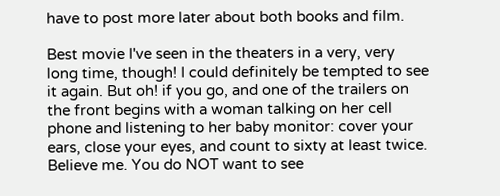have to post more later about both books and film.

Best movie I've seen in the theaters in a very, very long time, though! I could definitely be tempted to see it again. But oh! if you go, and one of the trailers on the front begins with a woman talking on her cell phone and listening to her baby monitor: cover your ears, close your eyes, and count to sixty at least twice. Believe me. You do NOT want to see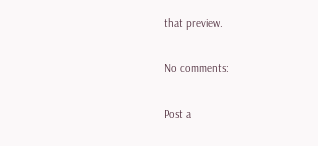that preview.

No comments:

Post a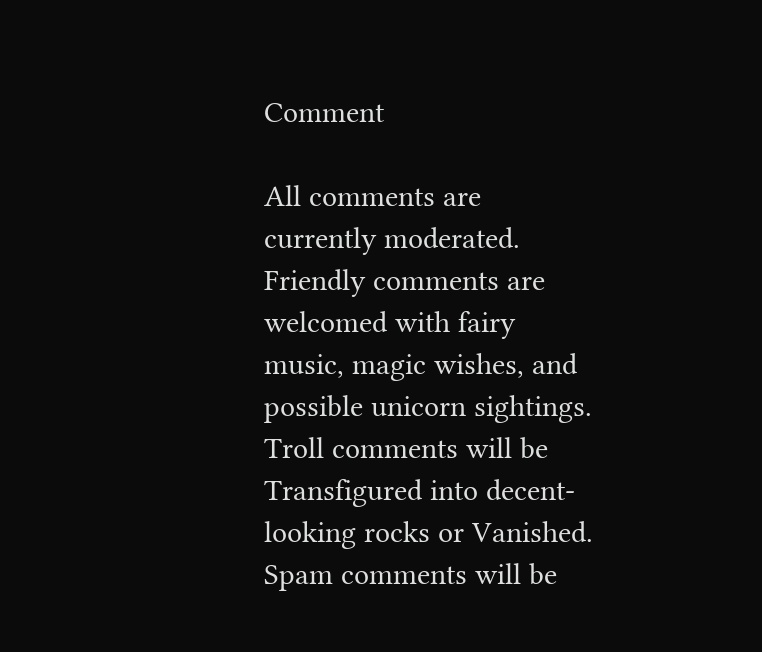Comment

All comments are currently moderated. Friendly comments are welcomed with fairy music, magic wishes, and possible unicorn sightings. Troll comments will be Transfigured into decent-looking rocks or Vanished. Spam comments will be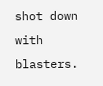shot down with blasters.